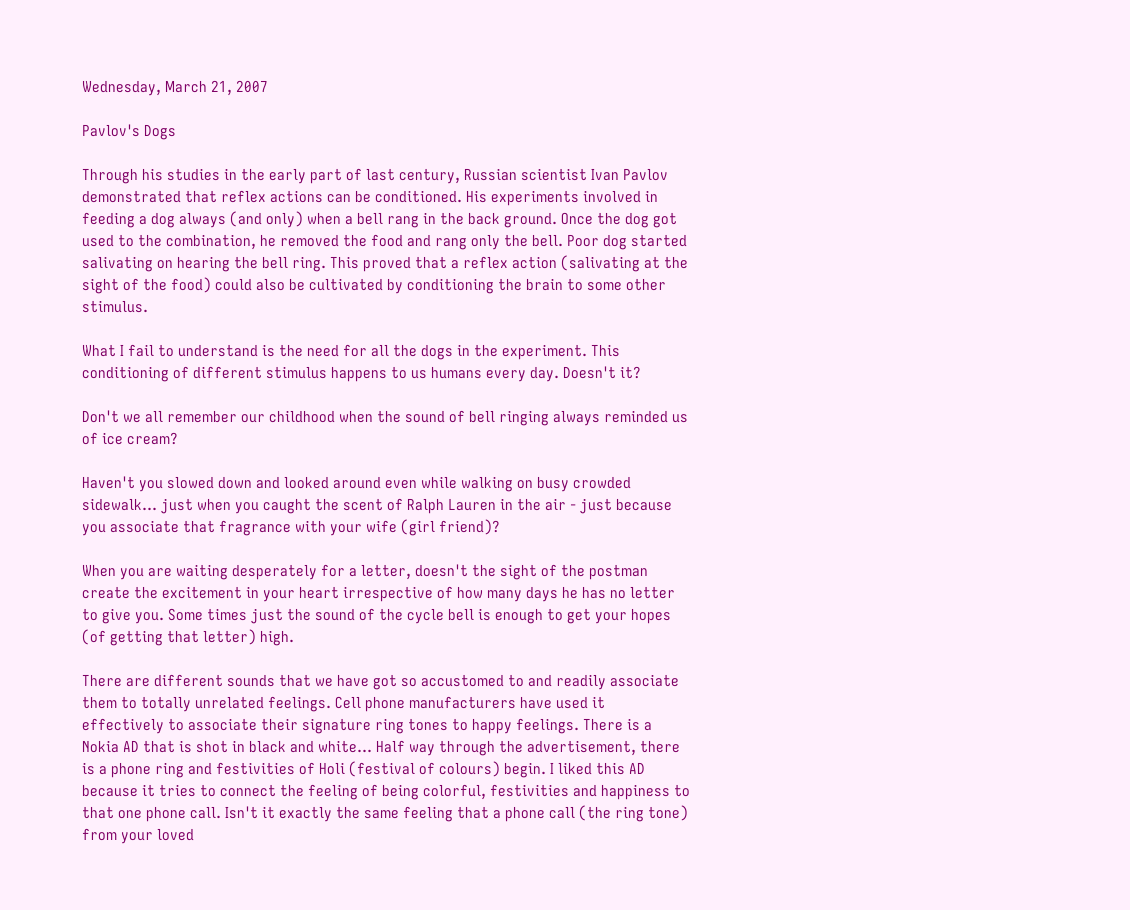Wednesday, March 21, 2007

Pavlov's Dogs

Through his studies in the early part of last century, Russian scientist Ivan Pavlov demonstrated that reflex actions can be conditioned. His experiments involved in feeding a dog always (and only) when a bell rang in the back ground. Once the dog got used to the combination, he removed the food and rang only the bell. Poor dog started salivating on hearing the bell ring. This proved that a reflex action (salivating at the sight of the food) could also be cultivated by conditioning the brain to some other stimulus.

What I fail to understand is the need for all the dogs in the experiment. This conditioning of different stimulus happens to us humans every day. Doesn't it?

Don't we all remember our childhood when the sound of bell ringing always reminded us of ice cream?

Haven't you slowed down and looked around even while walking on busy crowded sidewalk... just when you caught the scent of Ralph Lauren in the air - just because you associate that fragrance with your wife (girl friend)?

When you are waiting desperately for a letter, doesn't the sight of the postman create the excitement in your heart irrespective of how many days he has no letter to give you. Some times just the sound of the cycle bell is enough to get your hopes (of getting that letter) high.

There are different sounds that we have got so accustomed to and readily associate them to totally unrelated feelings. Cell phone manufacturers have used it effectively to associate their signature ring tones to happy feelings. There is a Nokia AD that is shot in black and white... Half way through the advertisement, there is a phone ring and festivities of Holi (festival of colours) begin. I liked this AD because it tries to connect the feeling of being colorful, festivities and happiness to that one phone call. Isn't it exactly the same feeling that a phone call (the ring tone) from your loved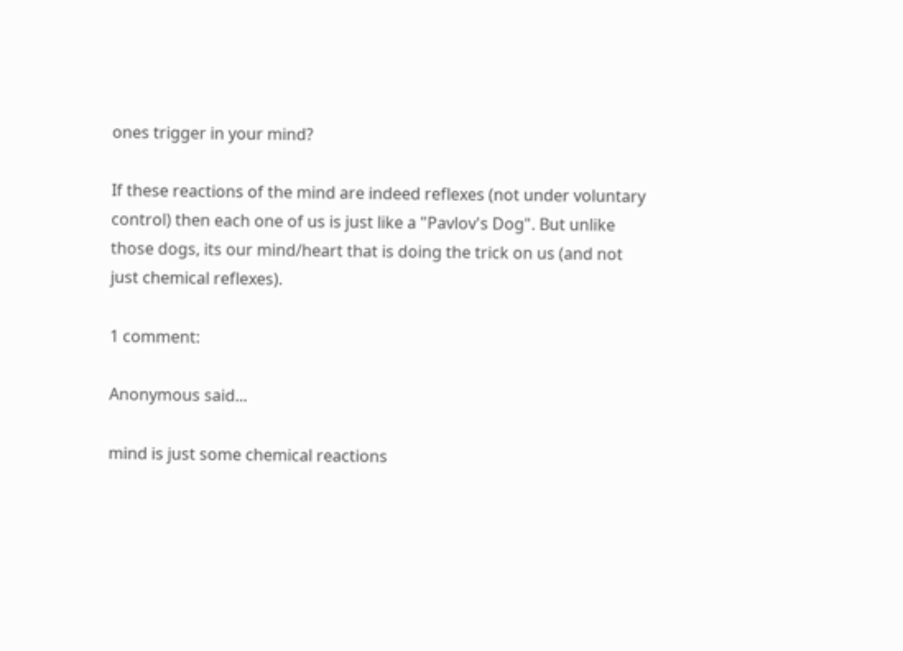ones trigger in your mind?

If these reactions of the mind are indeed reflexes (not under voluntary control) then each one of us is just like a "Pavlov's Dog". But unlike those dogs, its our mind/heart that is doing the trick on us (and not just chemical reflexes).

1 comment:

Anonymous said...

mind is just some chemical reactions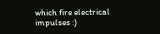which fire electrical impulses :)